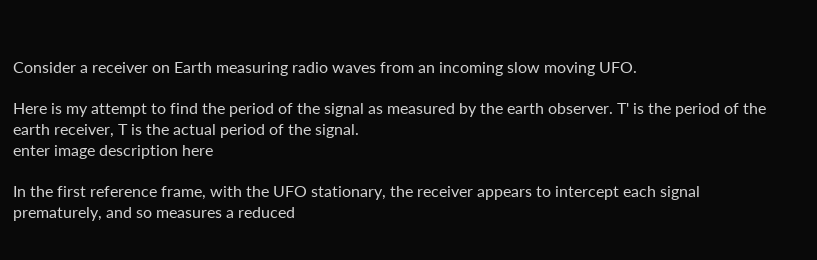Consider a receiver on Earth measuring radio waves from an incoming slow moving UFO.

Here is my attempt to find the period of the signal as measured by the earth observer. T' is the period of the earth receiver, T is the actual period of the signal.
enter image description here

In the first reference frame, with the UFO stationary, the receiver appears to intercept each signal prematurely, and so measures a reduced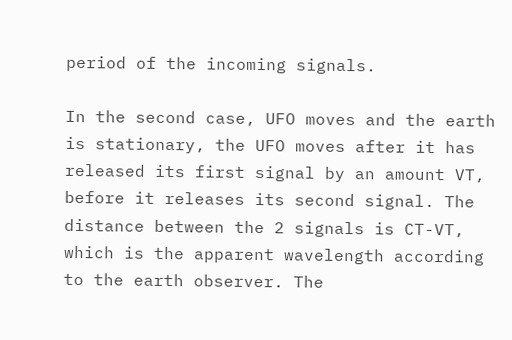period of the incoming signals.

In the second case, UFO moves and the earth is stationary, the UFO moves after it has released its first signal by an amount VT, before it releases its second signal. The distance between the 2 signals is CT-VT, which is the apparent wavelength according to the earth observer. The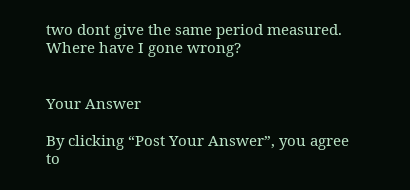two dont give the same period measured. Where have I gone wrong?


Your Answer

By clicking “Post Your Answer”, you agree to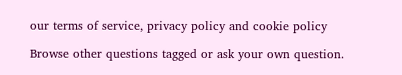our terms of service, privacy policy and cookie policy

Browse other questions tagged or ask your own question.